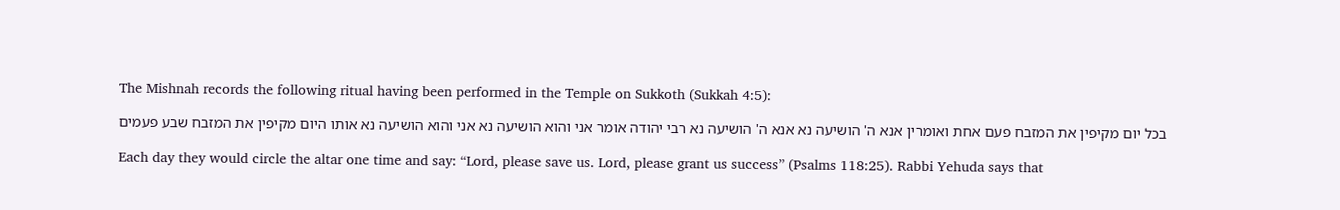The Mishnah records the following ritual having been performed in the Temple on Sukkoth (Sukkah 4:5):

בכל יום מקיפין את המזבח פעם אחת ואומרין אנא ה' הושיעה נא אנא ה' הושיעה נא רבי יהודה אומר אני והוא הושיעה נא אני והוא הושיעה נא אותו היום מקיפין את המזבח שבע פעמים

Each day they would circle the altar one time and say: “Lord, please save us. Lord, please grant us success” (Psalms 118:25). Rabbi Yehuda says that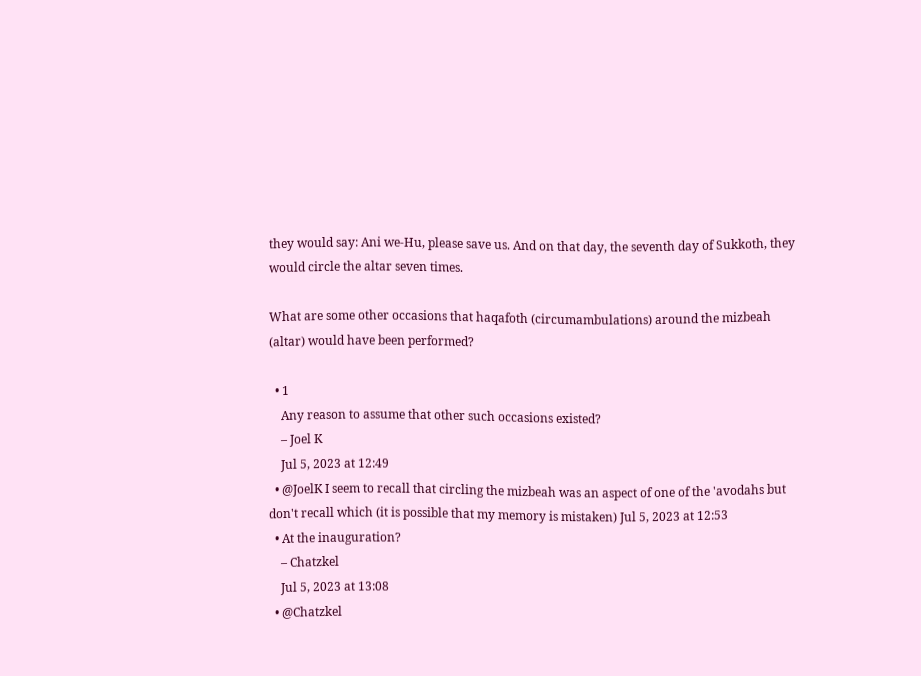they would say: Ani we-Hu, please save us. And on that day, the seventh day of Sukkoth, they would circle the altar seven times.

What are some other occasions that haqafoth (circumambulations) around the mizbeah (altar) would have been performed?

  • 1
    Any reason to assume that other such occasions existed?
    – Joel K
    Jul 5, 2023 at 12:49
  • @JoelK I seem to recall that circling the mizbeah was an aspect of one of the 'avodahs but don't recall which (it is possible that my memory is mistaken) Jul 5, 2023 at 12:53
  • At the inauguration?
    – Chatzkel
    Jul 5, 2023 at 13:08
  • @Chatzkel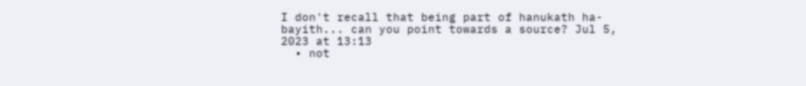I don't recall that being part of hanukath ha-bayith... can you point towards a source? Jul 5, 2023 at 13:13
  • not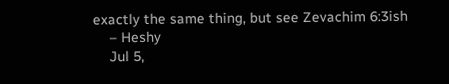exactly the same thing, but see Zevachim 6:3ish
    – Heshy
    Jul 5,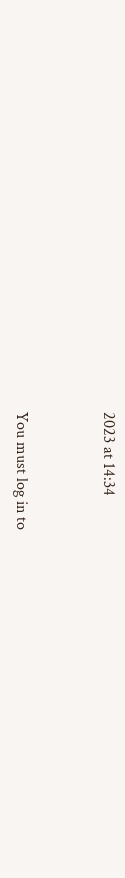2023 at 14:34


You must log in to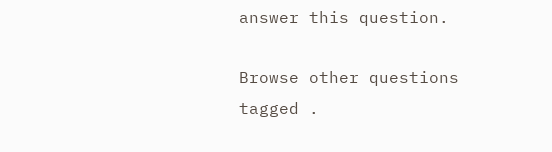answer this question.

Browse other questions tagged .